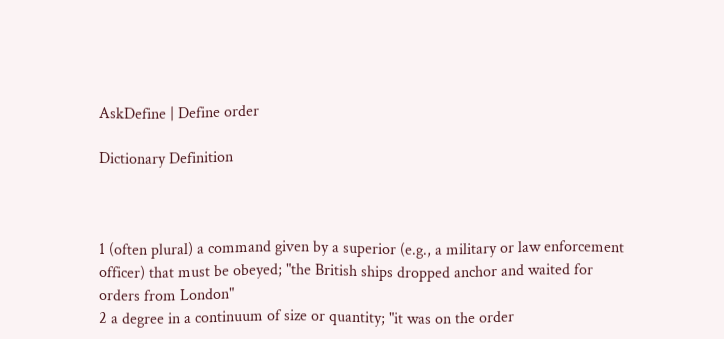AskDefine | Define order

Dictionary Definition



1 (often plural) a command given by a superior (e.g., a military or law enforcement officer) that must be obeyed; "the British ships dropped anchor and waited for orders from London"
2 a degree in a continuum of size or quantity; "it was on the order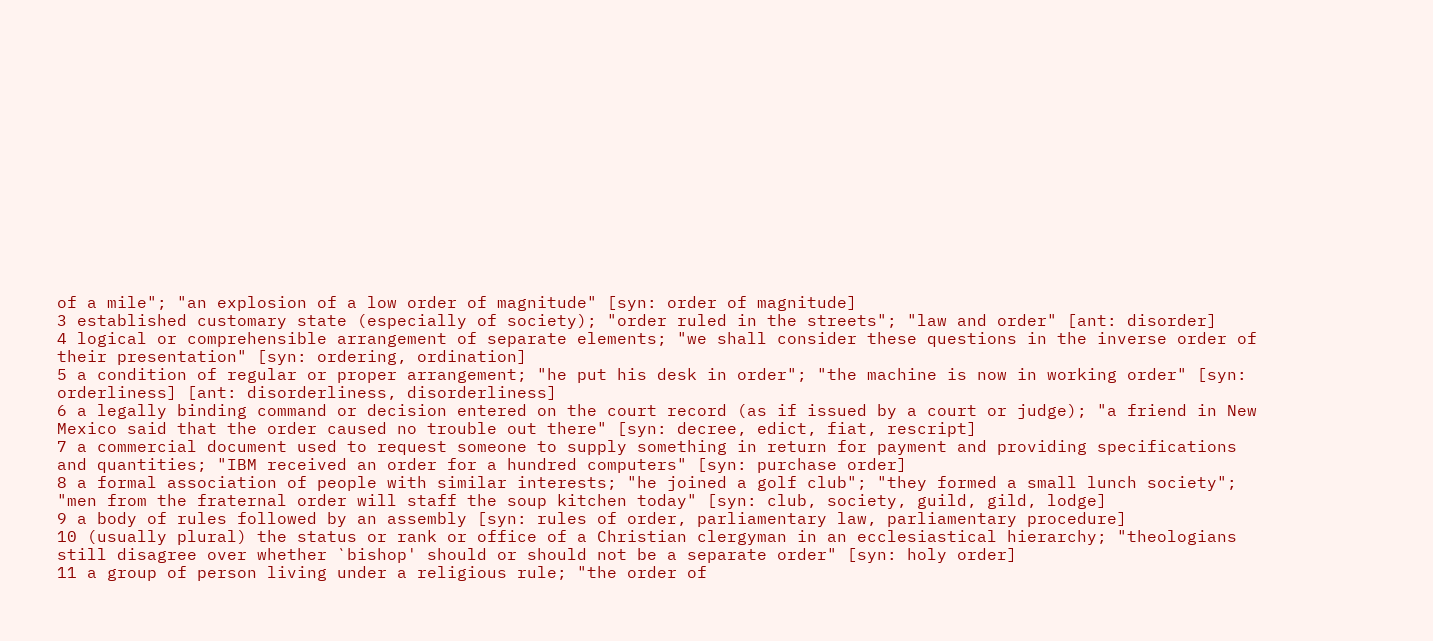of a mile"; "an explosion of a low order of magnitude" [syn: order of magnitude]
3 established customary state (especially of society); "order ruled in the streets"; "law and order" [ant: disorder]
4 logical or comprehensible arrangement of separate elements; "we shall consider these questions in the inverse order of their presentation" [syn: ordering, ordination]
5 a condition of regular or proper arrangement; "he put his desk in order"; "the machine is now in working order" [syn: orderliness] [ant: disorderliness, disorderliness]
6 a legally binding command or decision entered on the court record (as if issued by a court or judge); "a friend in New Mexico said that the order caused no trouble out there" [syn: decree, edict, fiat, rescript]
7 a commercial document used to request someone to supply something in return for payment and providing specifications and quantities; "IBM received an order for a hundred computers" [syn: purchase order]
8 a formal association of people with similar interests; "he joined a golf club"; "they formed a small lunch society"; "men from the fraternal order will staff the soup kitchen today" [syn: club, society, guild, gild, lodge]
9 a body of rules followed by an assembly [syn: rules of order, parliamentary law, parliamentary procedure]
10 (usually plural) the status or rank or office of a Christian clergyman in an ecclesiastical hierarchy; "theologians still disagree over whether `bishop' should or should not be a separate order" [syn: holy order]
11 a group of person living under a religious rule; "the order of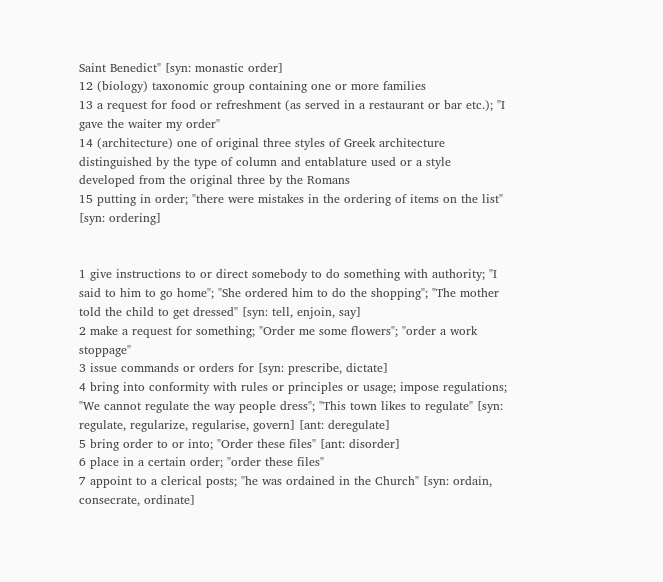Saint Benedict" [syn: monastic order]
12 (biology) taxonomic group containing one or more families
13 a request for food or refreshment (as served in a restaurant or bar etc.); "I gave the waiter my order"
14 (architecture) one of original three styles of Greek architecture distinguished by the type of column and entablature used or a style developed from the original three by the Romans
15 putting in order; "there were mistakes in the ordering of items on the list" [syn: ordering]


1 give instructions to or direct somebody to do something with authority; "I said to him to go home"; "She ordered him to do the shopping"; "The mother told the child to get dressed" [syn: tell, enjoin, say]
2 make a request for something; "Order me some flowers"; "order a work stoppage"
3 issue commands or orders for [syn: prescribe, dictate]
4 bring into conformity with rules or principles or usage; impose regulations; "We cannot regulate the way people dress"; "This town likes to regulate" [syn: regulate, regularize, regularise, govern] [ant: deregulate]
5 bring order to or into; "Order these files" [ant: disorder]
6 place in a certain order; "order these files"
7 appoint to a clerical posts; "he was ordained in the Church" [syn: ordain, consecrate, ordinate]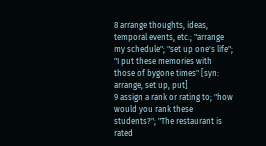8 arrange thoughts, ideas, temporal events, etc.; "arrange my schedule"; "set up one's life"; "I put these memories with those of bygone times" [syn: arrange, set up, put]
9 assign a rank or rating to; "how would you rank these students?"; "The restaurant is rated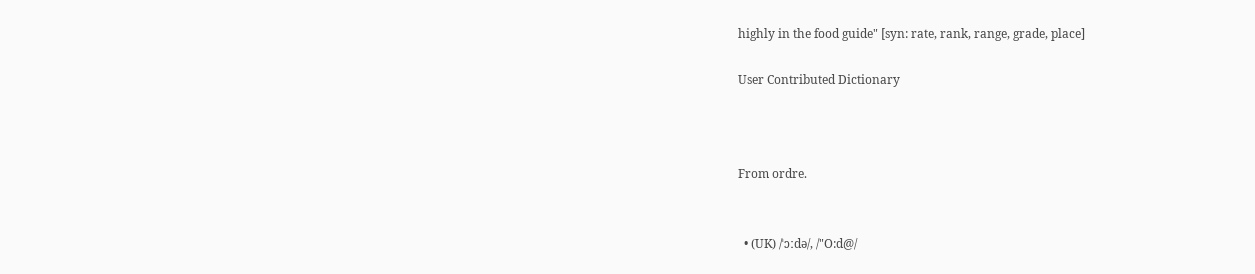highly in the food guide" [syn: rate, rank, range, grade, place]

User Contributed Dictionary



From ordre.


  • (UK) /ˈɔːdə/, /"O:d@/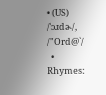• (US) /ˈɔɹdɚ/, /"Ord@`/
  • Rhymes: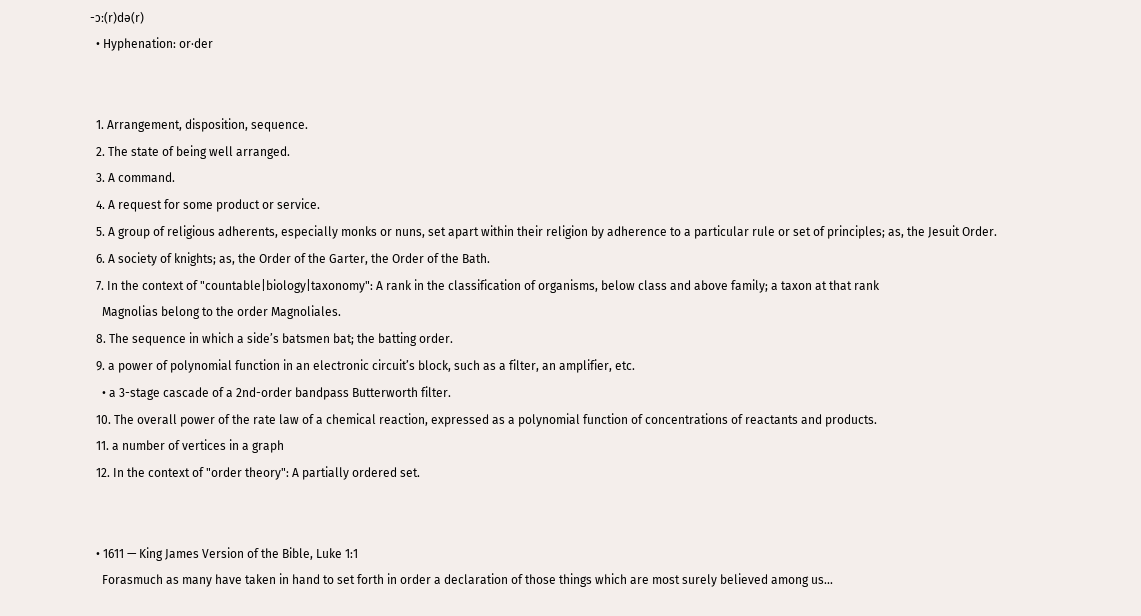-ɔː(r)də(r)
  • Hyphenation: or·der


  1. Arrangement, disposition, sequence.
  2. The state of being well arranged.
  3. A command.
  4. A request for some product or service.
  5. A group of religious adherents, especially monks or nuns, set apart within their religion by adherence to a particular rule or set of principles; as, the Jesuit Order.
  6. A society of knights; as, the Order of the Garter, the Order of the Bath.
  7. In the context of "countable|biology|taxonomy": A rank in the classification of organisms, below class and above family; a taxon at that rank
    Magnolias belong to the order Magnoliales.
  8. The sequence in which a side’s batsmen bat; the batting order.
  9. a power of polynomial function in an electronic circuit’s block, such as a filter, an amplifier, etc.
    • a 3-stage cascade of a 2nd-order bandpass Butterworth filter.
  10. The overall power of the rate law of a chemical reaction, expressed as a polynomial function of concentrations of reactants and products.
  11. a number of vertices in a graph
  12. In the context of "order theory": A partially ordered set.


  • 1611 — King James Version of the Bible, Luke 1:1
    Forasmuch as many have taken in hand to set forth in order a declaration of those things which are most surely believed among us...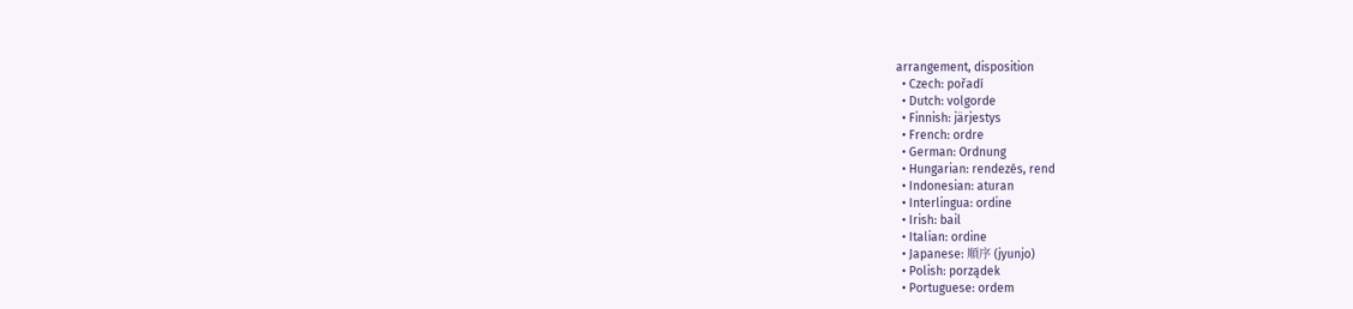arrangement, disposition
  • Czech: pořadí
  • Dutch: volgorde
  • Finnish: järjestys
  • French: ordre
  • German: Ordnung
  • Hungarian: rendezés, rend
  • Indonesian: aturan
  • Interlingua: ordine
  • Irish: bail
  • Italian: ordine
  • Japanese: 順序 (jyunjo)
  • Polish: porządek
  • Portuguese: ordem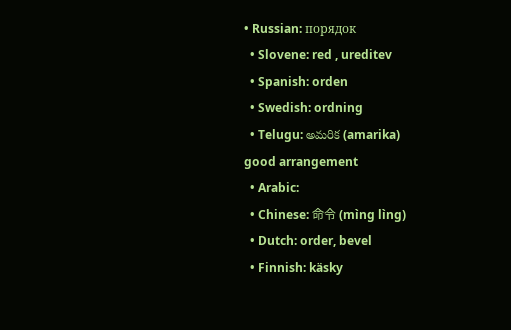• Russian: порядок
  • Slovene: red , ureditev
  • Spanish: orden
  • Swedish: ordning
  • Telugu: అమరిక (amarika)
good arrangement
  • Arabic:
  • Chinese: 命令 (mìng lìng)
  • Dutch: order, bevel
  • Finnish: käsky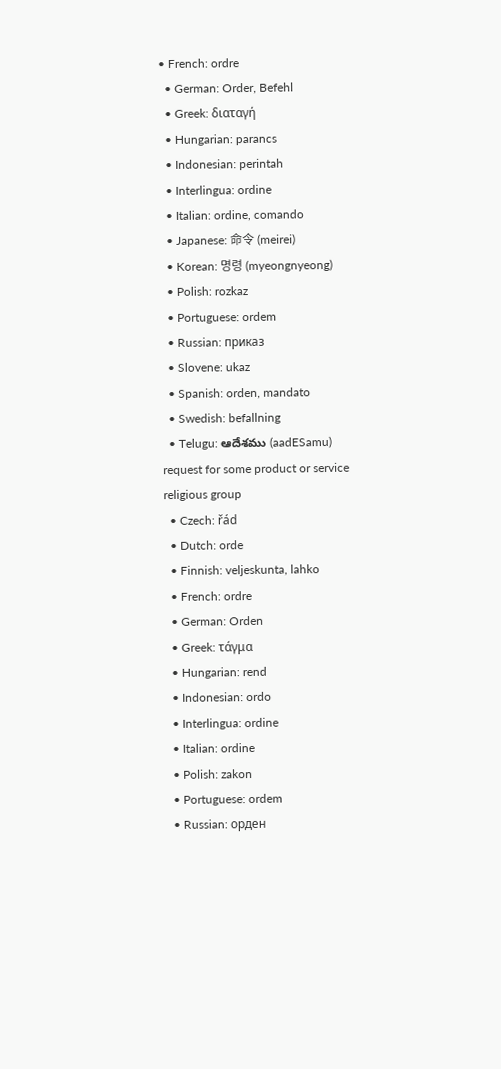• French: ordre
  • German: Order, Befehl
  • Greek: διαταγή
  • Hungarian: parancs
  • Indonesian: perintah
  • Interlingua: ordine
  • Italian: ordine, comando
  • Japanese: 命令 (meirei)
  • Korean: 명령 (myeongnyeong)
  • Polish: rozkaz
  • Portuguese: ordem
  • Russian: приказ
  • Slovene: ukaz
  • Spanish: orden, mandato
  • Swedish: befallning
  • Telugu: ఆదేశము (aadESamu)
request for some product or service
religious group
  • Czech: řád
  • Dutch: orde
  • Finnish: veljeskunta, lahko
  • French: ordre
  • German: Orden
  • Greek: τάγμα
  • Hungarian: rend
  • Indonesian: ordo
  • Interlingua: ordine
  • Italian: ordine
  • Polish: zakon
  • Portuguese: ordem
  • Russian: орден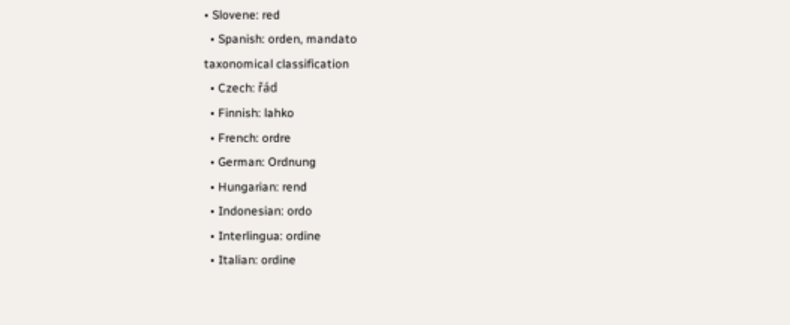• Slovene: red
  • Spanish: orden, mandato
taxonomical classification
  • Czech: řád
  • Finnish: lahko
  • French: ordre
  • German: Ordnung
  • Hungarian: rend
  • Indonesian: ordo
  • Interlingua: ordine
  • Italian: ordine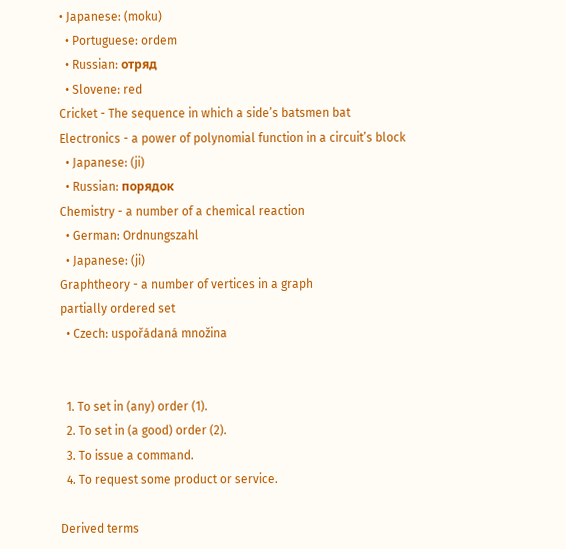• Japanese: (moku)
  • Portuguese: ordem
  • Russian: отряд
  • Slovene: red
Cricket - The sequence in which a side’s batsmen bat
Electronics - a power of polynomial function in a circuit’s block
  • Japanese: (ji)
  • Russian: порядок
Chemistry - a number of a chemical reaction
  • German: Ordnungszahl
  • Japanese: (ji)
Graphtheory - a number of vertices in a graph
partially ordered set
  • Czech: uspořádaná množina


  1. To set in (any) order (1).
  2. To set in (a good) order (2).
  3. To issue a command.
  4. To request some product or service.

Derived terms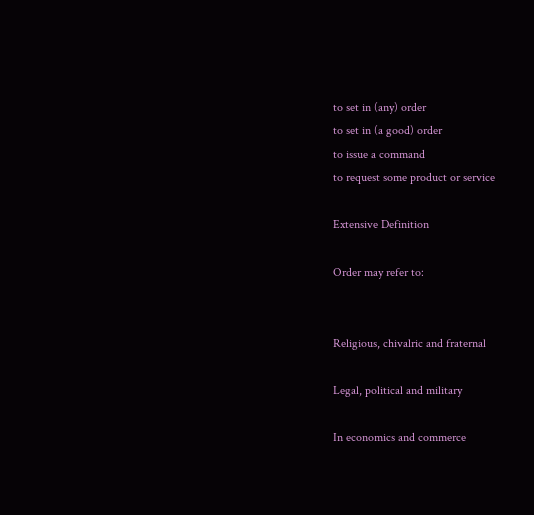to set in (any) order
to set in (a good) order
to issue a command
to request some product or service

Extensive Definition

Order may refer to:


Religious, chivalric and fraternal

Legal, political and military

In economics and commerce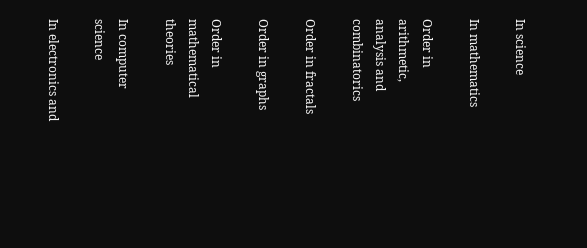In science

In mathematics

Order in arithmetic, analysis and combinatorics

Order in fractals

Order in graphs

Order in mathematical theories

In computer science

In electronics and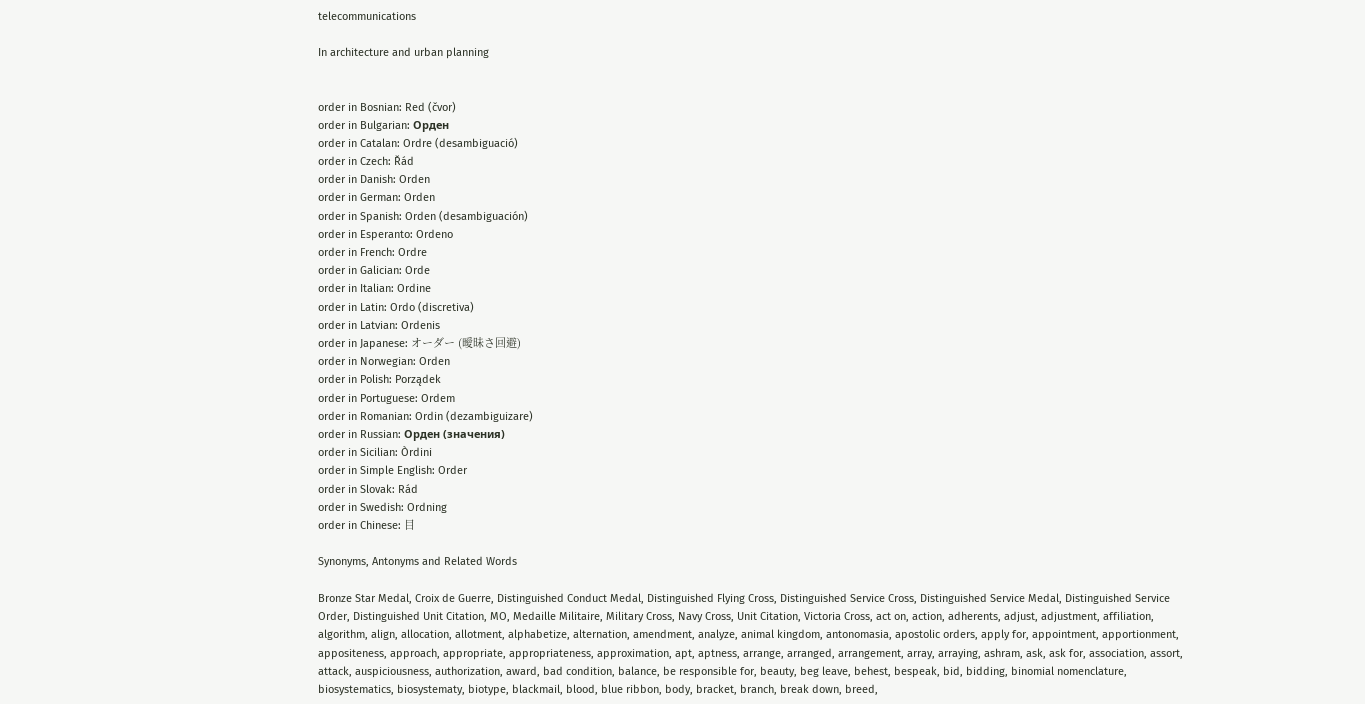telecommunications

In architecture and urban planning


order in Bosnian: Red (čvor)
order in Bulgarian: Орден
order in Catalan: Ordre (desambiguació)
order in Czech: Řád
order in Danish: Orden
order in German: Orden
order in Spanish: Orden (desambiguación)
order in Esperanto: Ordeno
order in French: Ordre
order in Galician: Orde
order in Italian: Ordine
order in Latin: Ordo (discretiva)
order in Latvian: Ordenis
order in Japanese: オーダー (曖昧さ回避)
order in Norwegian: Orden
order in Polish: Porządek
order in Portuguese: Ordem
order in Romanian: Ordin (dezambiguizare)
order in Russian: Орден (значения)
order in Sicilian: Òrdini
order in Simple English: Order
order in Slovak: Rád
order in Swedish: Ordning
order in Chinese: 目

Synonyms, Antonyms and Related Words

Bronze Star Medal, Croix de Guerre, Distinguished Conduct Medal, Distinguished Flying Cross, Distinguished Service Cross, Distinguished Service Medal, Distinguished Service Order, Distinguished Unit Citation, MO, Medaille Militaire, Military Cross, Navy Cross, Unit Citation, Victoria Cross, act on, action, adherents, adjust, adjustment, affiliation, algorithm, align, allocation, allotment, alphabetize, alternation, amendment, analyze, animal kingdom, antonomasia, apostolic orders, apply for, appointment, apportionment, appositeness, approach, appropriate, appropriateness, approximation, apt, aptness, arrange, arranged, arrangement, array, arraying, ashram, ask, ask for, association, assort, attack, auspiciousness, authorization, award, bad condition, balance, be responsible for, beauty, beg leave, behest, bespeak, bid, bidding, binomial nomenclature, biosystematics, biosystematy, biotype, blackmail, blood, blue ribbon, body, bracket, branch, break down, breed,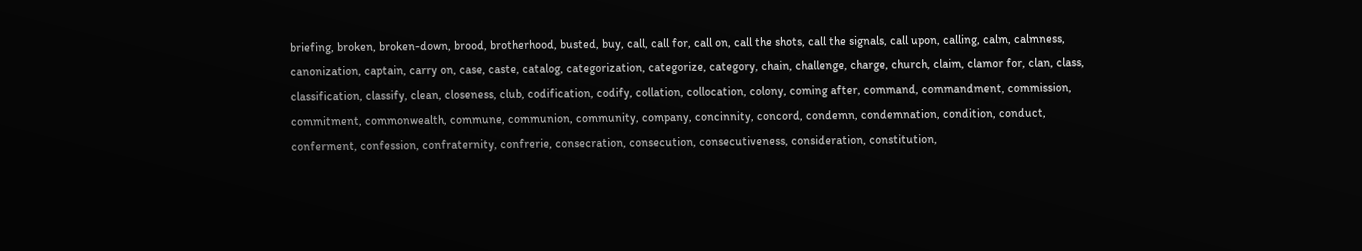briefing, broken, broken-down, brood, brotherhood, busted, buy, call, call for, call on, call the shots, call the signals, call upon, calling, calm, calmness, canonization, captain, carry on, case, caste, catalog, categorization, categorize, category, chain, challenge, charge, church, claim, clamor for, clan, class, classification, classify, clean, closeness, club, codification, codify, collation, collocation, colony, coming after, command, commandment, commission, commitment, commonwealth, commune, communion, community, company, concinnity, concord, condemn, condemnation, condition, conduct, conferment, confession, confraternity, confrerie, consecration, consecution, consecutiveness, consideration, constitution,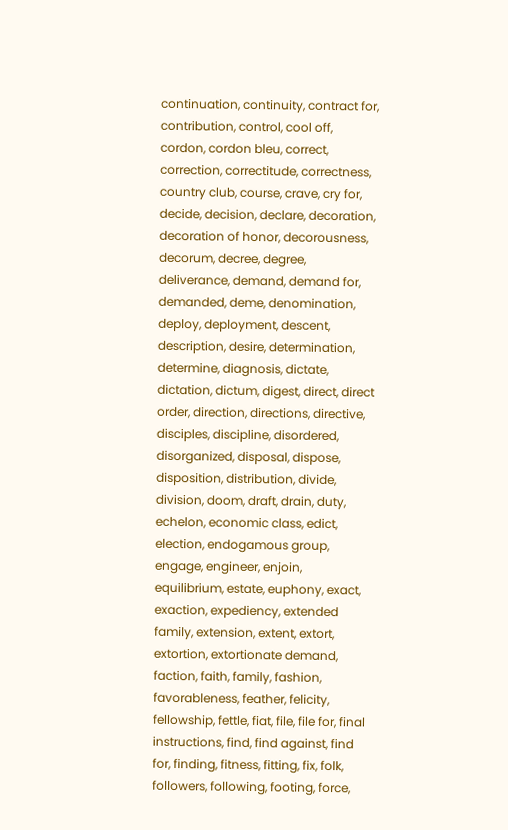continuation, continuity, contract for, contribution, control, cool off, cordon, cordon bleu, correct, correction, correctitude, correctness, country club, course, crave, cry for, decide, decision, declare, decoration, decoration of honor, decorousness, decorum, decree, degree, deliverance, demand, demand for, demanded, deme, denomination, deploy, deployment, descent, description, desire, determination, determine, diagnosis, dictate, dictation, dictum, digest, direct, direct order, direction, directions, directive, disciples, discipline, disordered, disorganized, disposal, dispose, disposition, distribution, divide, division, doom, draft, drain, duty, echelon, economic class, edict, election, endogamous group, engage, engineer, enjoin, equilibrium, estate, euphony, exact, exaction, expediency, extended family, extension, extent, extort, extortion, extortionate demand, faction, faith, family, fashion, favorableness, feather, felicity, fellowship, fettle, fiat, file, file for, final instructions, find, find against, find for, finding, fitness, fitting, fix, folk, followers, following, footing, force,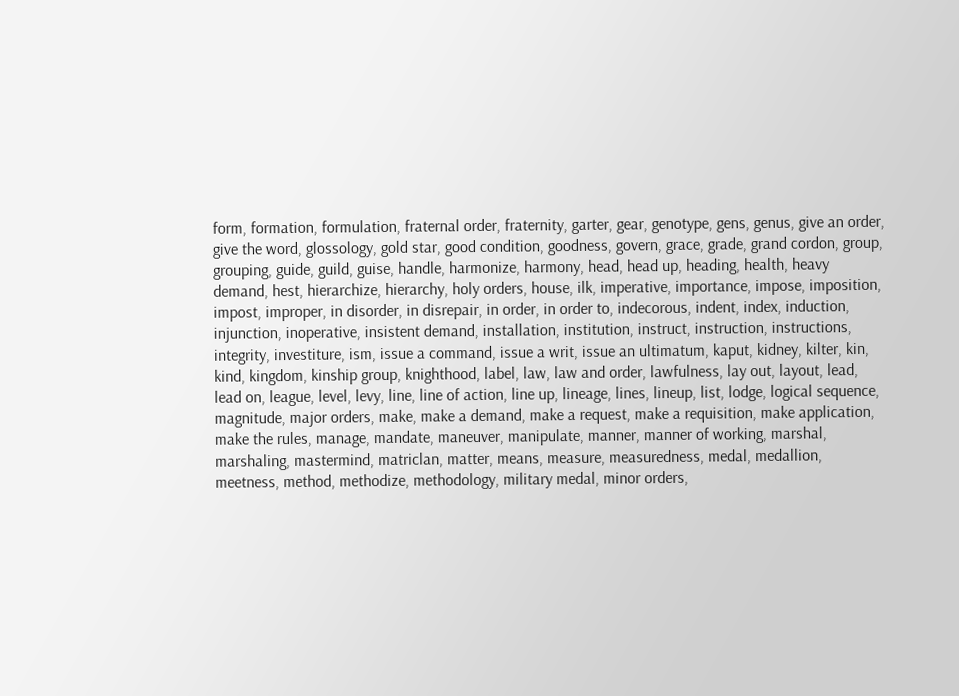form, formation, formulation, fraternal order, fraternity, garter, gear, genotype, gens, genus, give an order, give the word, glossology, gold star, good condition, goodness, govern, grace, grade, grand cordon, group, grouping, guide, guild, guise, handle, harmonize, harmony, head, head up, heading, health, heavy demand, hest, hierarchize, hierarchy, holy orders, house, ilk, imperative, importance, impose, imposition, impost, improper, in disorder, in disrepair, in order, in order to, indecorous, indent, index, induction, injunction, inoperative, insistent demand, installation, institution, instruct, instruction, instructions, integrity, investiture, ism, issue a command, issue a writ, issue an ultimatum, kaput, kidney, kilter, kin, kind, kingdom, kinship group, knighthood, label, law, law and order, lawfulness, lay out, layout, lead, lead on, league, level, levy, line, line of action, line up, lineage, lines, lineup, list, lodge, logical sequence, magnitude, major orders, make, make a demand, make a request, make a requisition, make application, make the rules, manage, mandate, maneuver, manipulate, manner, manner of working, marshal, marshaling, mastermind, matriclan, matter, means, measure, measuredness, medal, medallion, meetness, method, methodize, methodology, military medal, minor orders,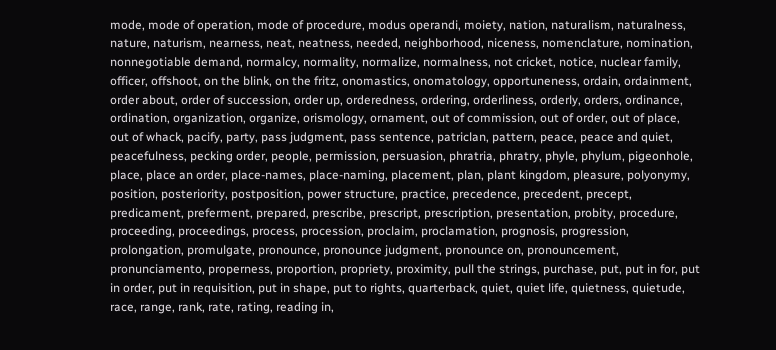mode, mode of operation, mode of procedure, modus operandi, moiety, nation, naturalism, naturalness, nature, naturism, nearness, neat, neatness, needed, neighborhood, niceness, nomenclature, nomination, nonnegotiable demand, normalcy, normality, normalize, normalness, not cricket, notice, nuclear family, officer, offshoot, on the blink, on the fritz, onomastics, onomatology, opportuneness, ordain, ordainment, order about, order of succession, order up, orderedness, ordering, orderliness, orderly, orders, ordinance, ordination, organization, organize, orismology, ornament, out of commission, out of order, out of place, out of whack, pacify, party, pass judgment, pass sentence, patriclan, pattern, peace, peace and quiet, peacefulness, pecking order, people, permission, persuasion, phratria, phratry, phyle, phylum, pigeonhole, place, place an order, place-names, place-naming, placement, plan, plant kingdom, pleasure, polyonymy, position, posteriority, postposition, power structure, practice, precedence, precedent, precept, predicament, preferment, prepared, prescribe, prescript, prescription, presentation, probity, procedure, proceeding, proceedings, process, procession, proclaim, proclamation, prognosis, progression, prolongation, promulgate, pronounce, pronounce judgment, pronounce on, pronouncement, pronunciamento, properness, proportion, propriety, proximity, pull the strings, purchase, put, put in for, put in order, put in requisition, put in shape, put to rights, quarterback, quiet, quiet life, quietness, quietude, race, range, rank, rate, rating, reading in,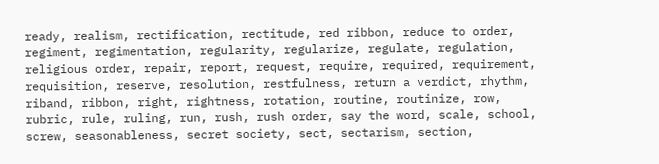ready, realism, rectification, rectitude, red ribbon, reduce to order, regiment, regimentation, regularity, regularize, regulate, regulation, religious order, repair, report, request, require, required, requirement, requisition, reserve, resolution, restfulness, return a verdict, rhythm, riband, ribbon, right, rightness, rotation, routine, routinize, row, rubric, rule, ruling, run, rush, rush order, say the word, scale, school, screw, seasonableness, secret society, sect, sectarism, section,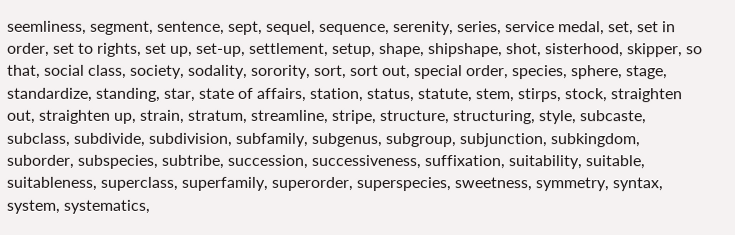seemliness, segment, sentence, sept, sequel, sequence, serenity, series, service medal, set, set in order, set to rights, set up, set-up, settlement, setup, shape, shipshape, shot, sisterhood, skipper, so that, social class, society, sodality, sorority, sort, sort out, special order, species, sphere, stage, standardize, standing, star, state of affairs, station, status, statute, stem, stirps, stock, straighten out, straighten up, strain, stratum, streamline, stripe, structure, structuring, style, subcaste, subclass, subdivide, subdivision, subfamily, subgenus, subgroup, subjunction, subkingdom, suborder, subspecies, subtribe, succession, successiveness, suffixation, suitability, suitable, suitableness, superclass, superfamily, superorder, superspecies, sweetness, symmetry, syntax, system, systematics,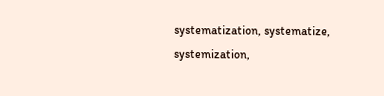systematization, systematize, systemization,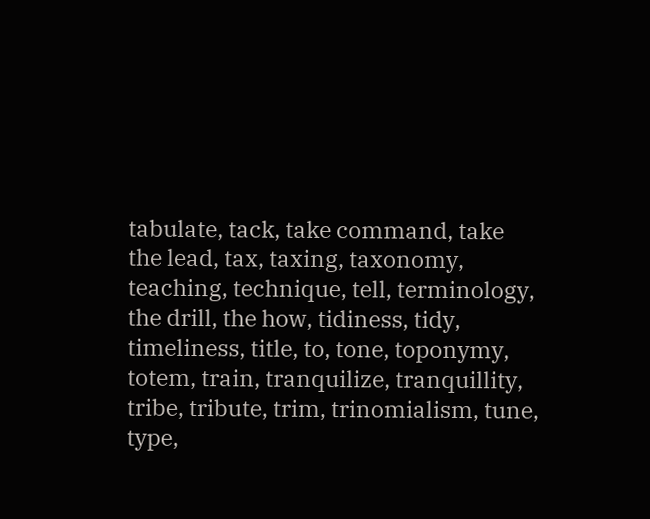tabulate, tack, take command, take the lead, tax, taxing, taxonomy, teaching, technique, tell, terminology, the drill, the how, tidiness, tidy, timeliness, title, to, tone, toponymy, totem, train, tranquilize, tranquillity, tribe, tribute, trim, trinomialism, tune, type,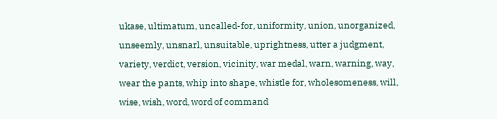ukase, ultimatum, uncalled-for, uniformity, union, unorganized, unseemly, unsnarl, unsuitable, uprightness, utter a judgment, variety, verdict, version, vicinity, war medal, warn, warning, way, wear the pants, whip into shape, whistle for, wholesomeness, will, wise, wish, word, word of command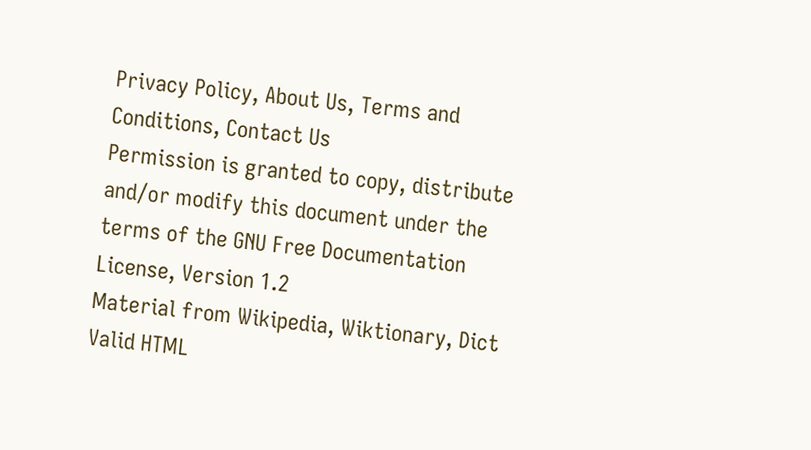Privacy Policy, About Us, Terms and Conditions, Contact Us
Permission is granted to copy, distribute and/or modify this document under the terms of the GNU Free Documentation License, Version 1.2
Material from Wikipedia, Wiktionary, Dict
Valid HTML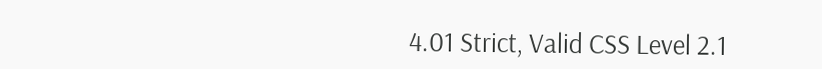4.01 Strict, Valid CSS Level 2.1